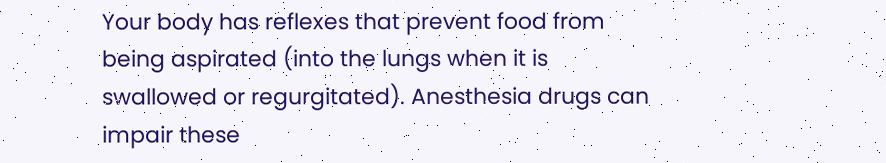Your body has reflexes that prevent food from being aspirated (into the lungs when it is swallowed or regurgitated). Anesthesia drugs can impair these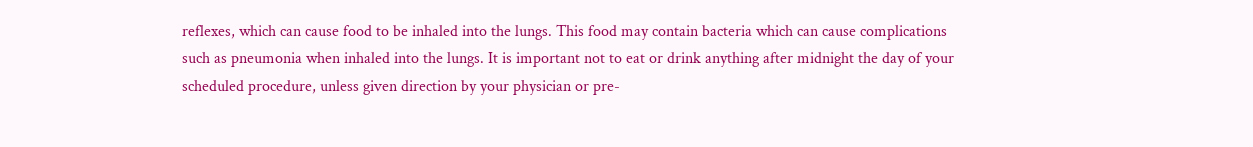reflexes, which can cause food to be inhaled into the lungs. This food may contain bacteria which can cause complications such as pneumonia when inhaled into the lungs. It is important not to eat or drink anything after midnight the day of your scheduled procedure, unless given direction by your physician or pre-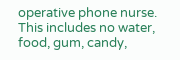operative phone nurse. This includes no water, food, gum, candy,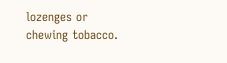lozenges or chewing tobacco.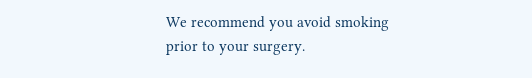We recommend you avoid smoking prior to your surgery.